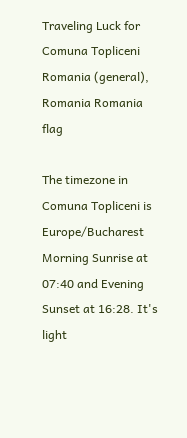Traveling Luck for Comuna Topliceni Romania (general), Romania Romania flag

The timezone in Comuna Topliceni is Europe/Bucharest
Morning Sunrise at 07:40 and Evening Sunset at 16:28. It's light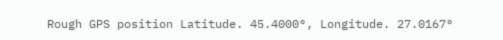Rough GPS position Latitude. 45.4000°, Longitude. 27.0167°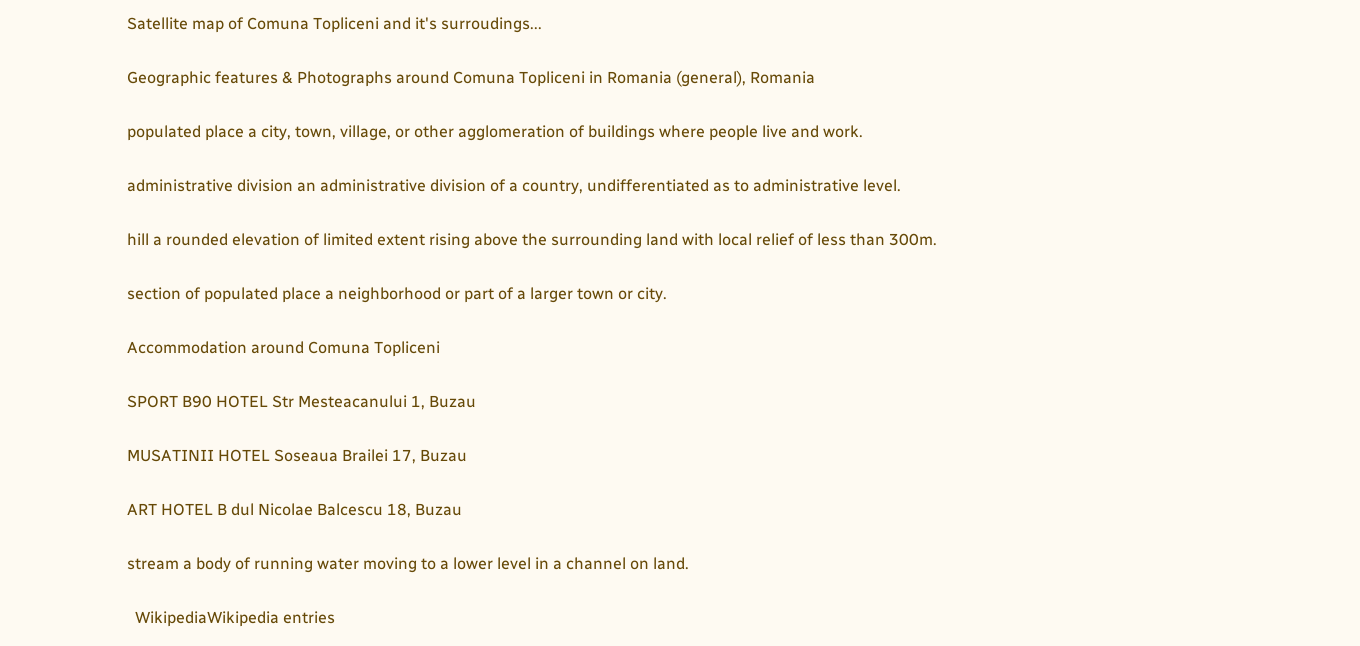Satellite map of Comuna Topliceni and it's surroudings...

Geographic features & Photographs around Comuna Topliceni in Romania (general), Romania

populated place a city, town, village, or other agglomeration of buildings where people live and work.

administrative division an administrative division of a country, undifferentiated as to administrative level.

hill a rounded elevation of limited extent rising above the surrounding land with local relief of less than 300m.

section of populated place a neighborhood or part of a larger town or city.

Accommodation around Comuna Topliceni

SPORT B90 HOTEL Str Mesteacanului 1, Buzau

MUSATINII HOTEL Soseaua Brailei 17, Buzau

ART HOTEL B dul Nicolae Balcescu 18, Buzau

stream a body of running water moving to a lower level in a channel on land.

  WikipediaWikipedia entries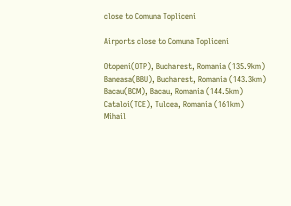close to Comuna Topliceni

Airports close to Comuna Topliceni

Otopeni(OTP), Bucharest, Romania (135.9km)
Baneasa(BBU), Bucharest, Romania (143.3km)
Bacau(BCM), Bacau, Romania (144.5km)
Cataloi(TCE), Tulcea, Romania (161km)
Mihail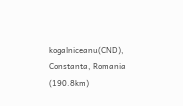kogalniceanu(CND), Constanta, Romania (190.8km)